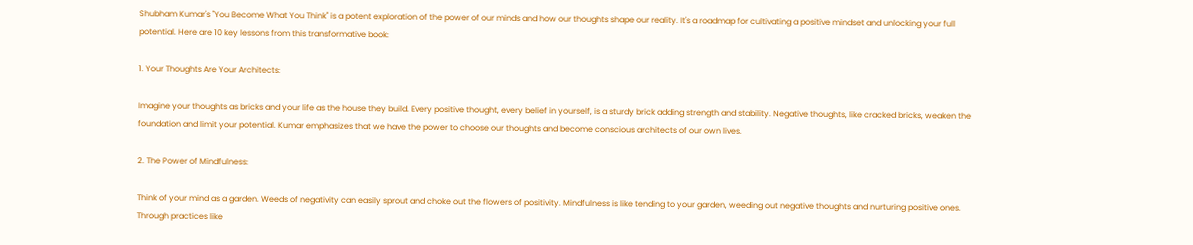Shubham Kumar's "You Become What You Think" is a potent exploration of the power of our minds and how our thoughts shape our reality. It's a roadmap for cultivating a positive mindset and unlocking your full potential. Here are 10 key lessons from this transformative book:

1. Your Thoughts Are Your Architects:

Imagine your thoughts as bricks and your life as the house they build. Every positive thought, every belief in yourself, is a sturdy brick adding strength and stability. Negative thoughts, like cracked bricks, weaken the foundation and limit your potential. Kumar emphasizes that we have the power to choose our thoughts and become conscious architects of our own lives.

2. The Power of Mindfulness:

Think of your mind as a garden. Weeds of negativity can easily sprout and choke out the flowers of positivity. Mindfulness is like tending to your garden, weeding out negative thoughts and nurturing positive ones. Through practices like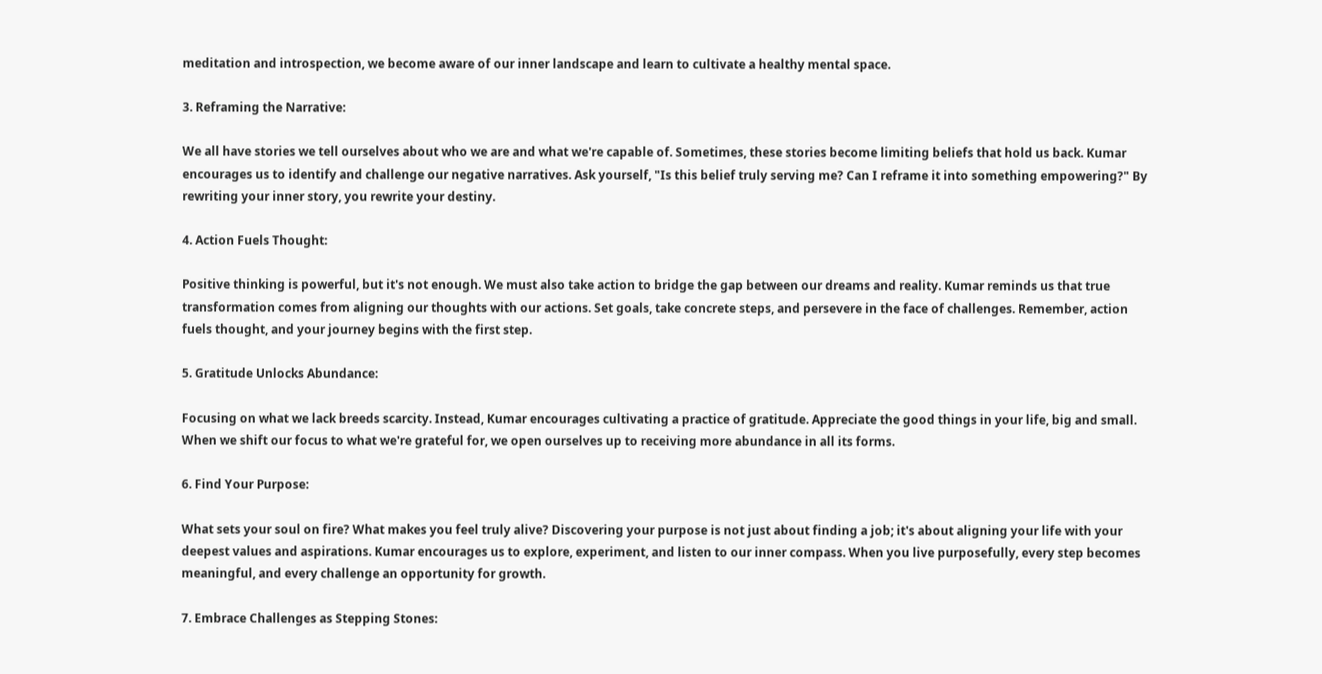meditation and introspection, we become aware of our inner landscape and learn to cultivate a healthy mental space.

3. Reframing the Narrative:

We all have stories we tell ourselves about who we are and what we're capable of. Sometimes, these stories become limiting beliefs that hold us back. Kumar encourages us to identify and challenge our negative narratives. Ask yourself, "Is this belief truly serving me? Can I reframe it into something empowering?" By rewriting your inner story, you rewrite your destiny.

4. Action Fuels Thought:

Positive thinking is powerful, but it's not enough. We must also take action to bridge the gap between our dreams and reality. Kumar reminds us that true transformation comes from aligning our thoughts with our actions. Set goals, take concrete steps, and persevere in the face of challenges. Remember, action fuels thought, and your journey begins with the first step.

5. Gratitude Unlocks Abundance:

Focusing on what we lack breeds scarcity. Instead, Kumar encourages cultivating a practice of gratitude. Appreciate the good things in your life, big and small. When we shift our focus to what we're grateful for, we open ourselves up to receiving more abundance in all its forms.

6. Find Your Purpose:

What sets your soul on fire? What makes you feel truly alive? Discovering your purpose is not just about finding a job; it's about aligning your life with your deepest values and aspirations. Kumar encourages us to explore, experiment, and listen to our inner compass. When you live purposefully, every step becomes meaningful, and every challenge an opportunity for growth.

7. Embrace Challenges as Stepping Stones: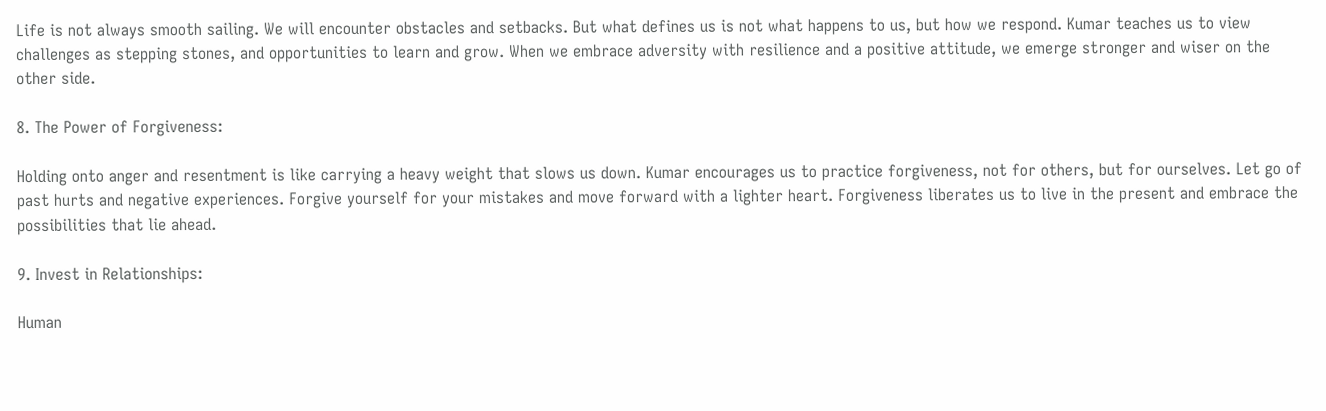Life is not always smooth sailing. We will encounter obstacles and setbacks. But what defines us is not what happens to us, but how we respond. Kumar teaches us to view challenges as stepping stones, and opportunities to learn and grow. When we embrace adversity with resilience and a positive attitude, we emerge stronger and wiser on the other side.

8. The Power of Forgiveness:

Holding onto anger and resentment is like carrying a heavy weight that slows us down. Kumar encourages us to practice forgiveness, not for others, but for ourselves. Let go of past hurts and negative experiences. Forgive yourself for your mistakes and move forward with a lighter heart. Forgiveness liberates us to live in the present and embrace the possibilities that lie ahead.

9. Invest in Relationships:

Human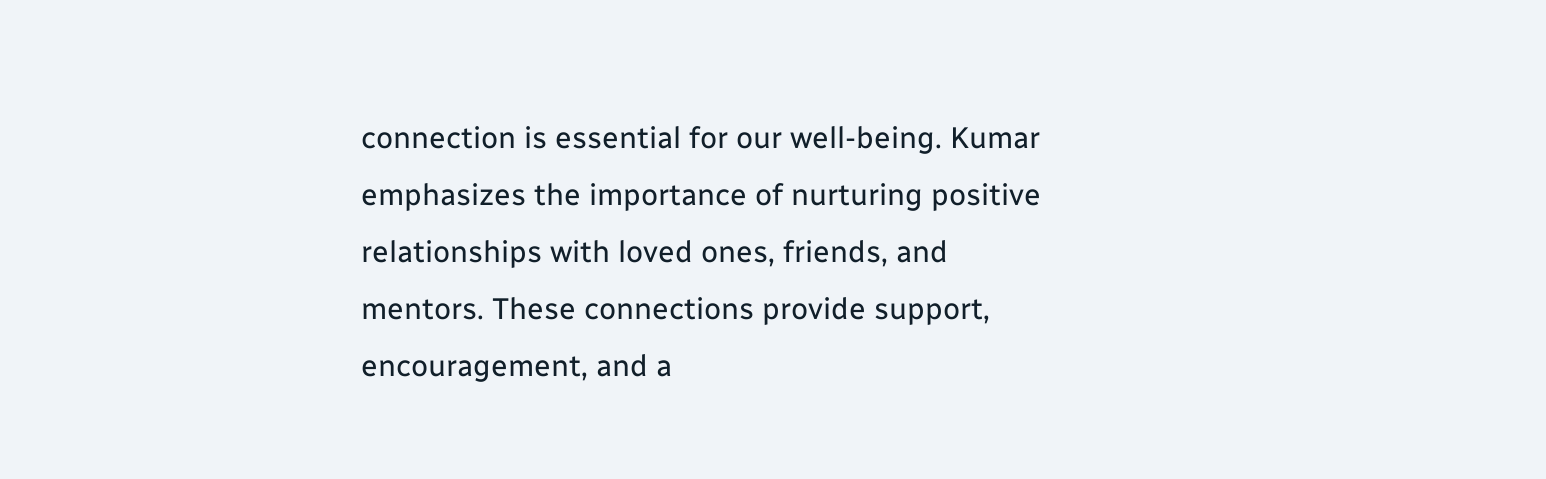connection is essential for our well-being. Kumar emphasizes the importance of nurturing positive relationships with loved ones, friends, and mentors. These connections provide support, encouragement, and a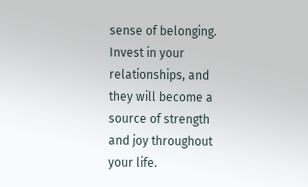sense of belonging. Invest in your relationships, and they will become a source of strength and joy throughout your life.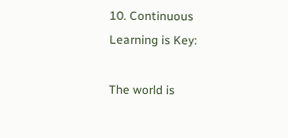10. Continuous Learning is Key:

The world is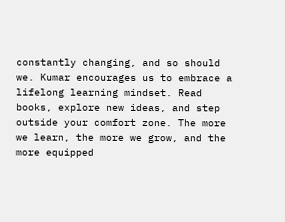constantly changing, and so should we. Kumar encourages us to embrace a lifelong learning mindset. Read books, explore new ideas, and step outside your comfort zone. The more we learn, the more we grow, and the more equipped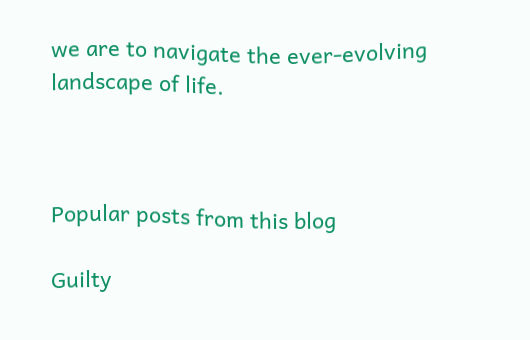we are to navigate the ever-evolving landscape of life.



Popular posts from this blog

Guilty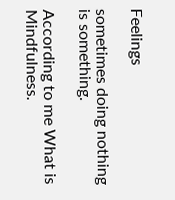Feelings

sometimes doing nothing is something.

According to me What is Mindfulness.